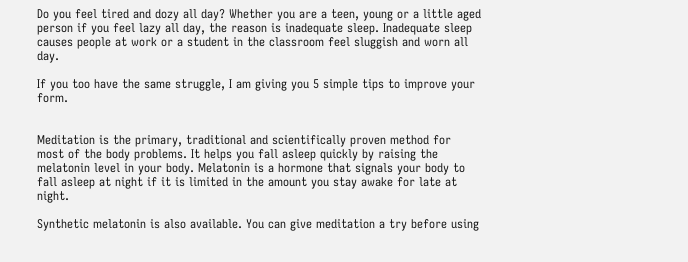Do you feel tired and dozy all day? Whether you are a teen, young or a little aged person if you feel lazy all day, the reason is inadequate sleep. Inadequate sleep causes people at work or a student in the classroom feel sluggish and worn all day.

If you too have the same struggle, I am giving you 5 simple tips to improve your form.


Meditation is the primary, traditional and scientifically proven method for most of the body problems. It helps you fall asleep quickly by raising the melatonin level in your body. Melatonin is a hormone that signals your body to fall asleep at night if it is limited in the amount you stay awake for late at night.

Synthetic melatonin is also available. You can give meditation a try before using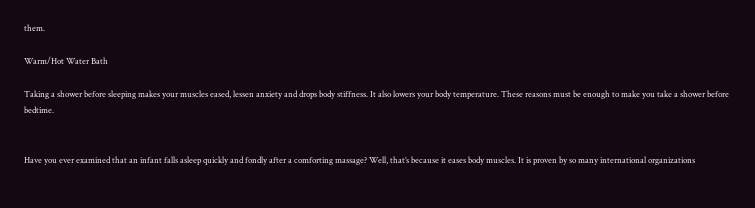them.

Warm/Hot Water Bath

Taking a shower before sleeping makes your muscles eased, lessen anxiety and drops body stiffness. It also lowers your body temperature. These reasons must be enough to make you take a shower before bedtime.


Have you ever examined that an infant falls asleep quickly and fondly after a comforting massage? Well, that’s because it eases body muscles. It is proven by so many international organizations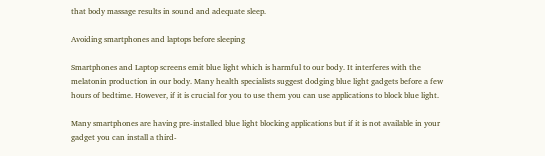that body massage results in sound and adequate sleep.

Avoiding smartphones and laptops before sleeping

Smartphones and Laptop screens emit blue light which is harmful to our body. It interferes with the melatonin production in our body. Many health specialists suggest dodging blue light gadgets before a few hours of bedtime. However, if it is crucial for you to use them you can use applications to block blue light.

Many smartphones are having pre-installed blue light blocking applications but if it is not available in your gadget you can install a third-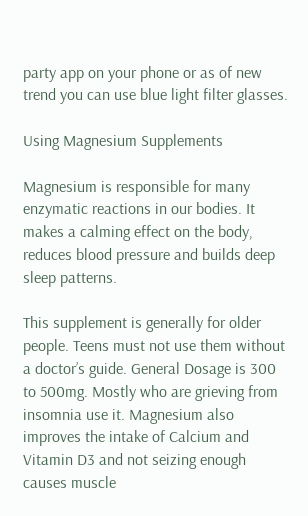party app on your phone or as of new trend you can use blue light filter glasses.

Using Magnesium Supplements

Magnesium is responsible for many enzymatic reactions in our bodies. It makes a calming effect on the body, reduces blood pressure and builds deep sleep patterns.

This supplement is generally for older people. Teens must not use them without a doctor’s guide. General Dosage is 300 to 500mg. Mostly who are grieving from insomnia use it. Magnesium also improves the intake of Calcium and Vitamin D3 and not seizing enough causes muscle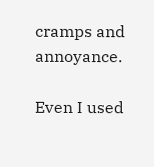cramps and annoyance.

Even I used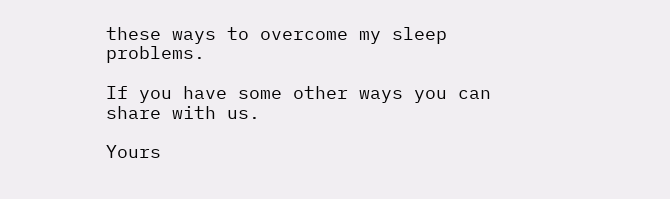these ways to overcome my sleep problems.

If you have some other ways you can share with us.

Yours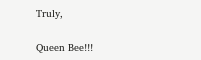Truly,

Queen Bee!!!